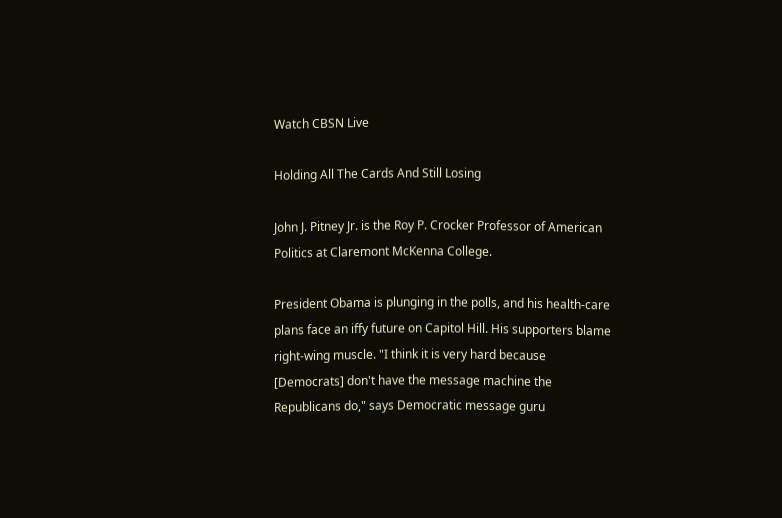Watch CBSN Live

Holding All The Cards And Still Losing

John J. Pitney Jr. is the Roy P. Crocker Professor of American Politics at Claremont McKenna College.

President Obama is plunging in the polls, and his health-care plans face an iffy future on Capitol Hill. His supporters blame right-wing muscle. "I think it is very hard because [Democrats] don't have the message machine the Republicans do," says Democratic message guru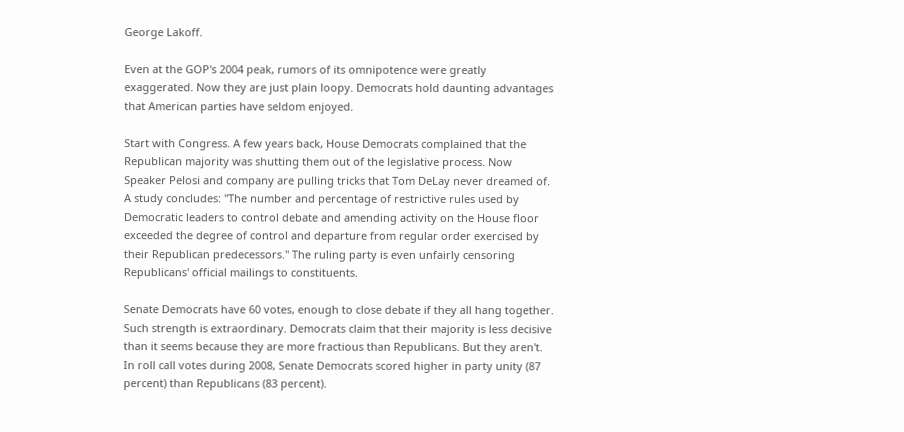George Lakoff.

Even at the GOP's 2004 peak, rumors of its omnipotence were greatly exaggerated. Now they are just plain loopy. Democrats hold daunting advantages that American parties have seldom enjoyed.

Start with Congress. A few years back, House Democrats complained that the Republican majority was shutting them out of the legislative process. Now Speaker Pelosi and company are pulling tricks that Tom DeLay never dreamed of. A study concludes: "The number and percentage of restrictive rules used by Democratic leaders to control debate and amending activity on the House floor exceeded the degree of control and departure from regular order exercised by their Republican predecessors." The ruling party is even unfairly censoring Republicans' official mailings to constituents.

Senate Democrats have 60 votes, enough to close debate if they all hang together. Such strength is extraordinary. Democrats claim that their majority is less decisive than it seems because they are more fractious than Republicans. But they aren't. In roll call votes during 2008, Senate Democrats scored higher in party unity (87 percent) than Republicans (83 percent).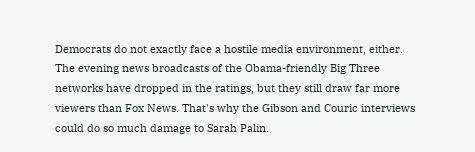Democrats do not exactly face a hostile media environment, either. The evening news broadcasts of the Obama-friendly Big Three networks have dropped in the ratings, but they still draw far more viewers than Fox News. That's why the Gibson and Couric interviews could do so much damage to Sarah Palin.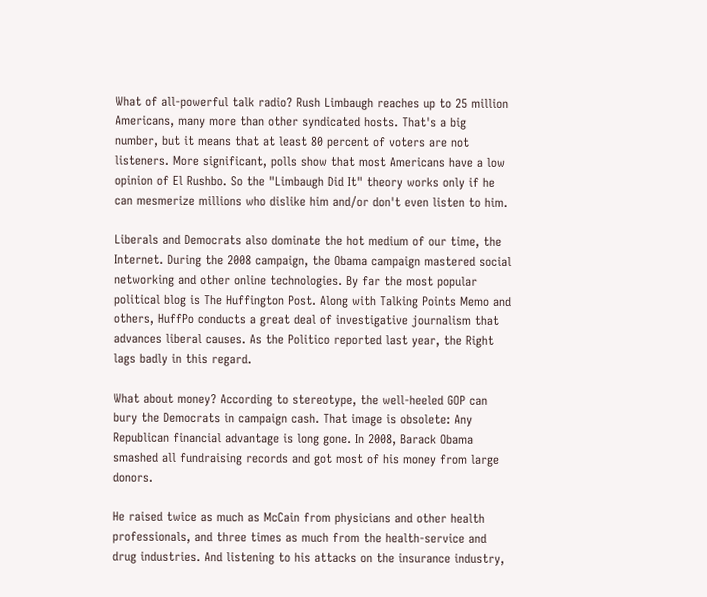What of all-powerful talk radio? Rush Limbaugh reaches up to 25 million Americans, many more than other syndicated hosts. That's a big number, but it means that at least 80 percent of voters are not listeners. More significant, polls show that most Americans have a low opinion of El Rushbo. So the "Limbaugh Did It" theory works only if he can mesmerize millions who dislike him and/or don't even listen to him.

Liberals and Democrats also dominate the hot medium of our time, the Internet. During the 2008 campaign, the Obama campaign mastered social networking and other online technologies. By far the most popular political blog is The Huffington Post. Along with Talking Points Memo and others, HuffPo conducts a great deal of investigative journalism that advances liberal causes. As the Politico reported last year, the Right lags badly in this regard.

What about money? According to stereotype, the well-heeled GOP can bury the Democrats in campaign cash. That image is obsolete: Any Republican financial advantage is long gone. In 2008, Barack Obama smashed all fundraising records and got most of his money from large donors.

He raised twice as much as McCain from physicians and other health professionals, and three times as much from the health-service and drug industries. And listening to his attacks on the insurance industry,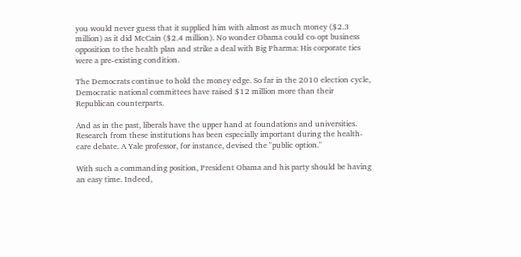you would never guess that it supplied him with almost as much money ($2.3 million) as it did McCain ($2.4 million). No wonder Obama could co-opt business opposition to the health plan and strike a deal with Big Pharma: His corporate ties were a pre-existing condition.

The Democrats continue to hold the money edge. So far in the 2010 election cycle, Democratic national committees have raised $12 million more than their Republican counterparts.

And as in the past, liberals have the upper hand at foundations and universities. Research from these institutions has been especially important during the health-care debate. A Yale professor, for instance, devised the "public option."

With such a commanding position, President Obama and his party should be having an easy time. Indeed,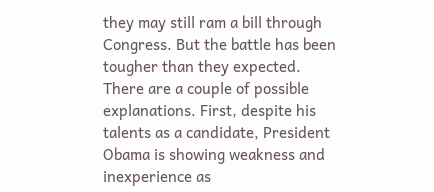they may still ram a bill through Congress. But the battle has been tougher than they expected. There are a couple of possible explanations. First, despite his talents as a candidate, President Obama is showing weakness and inexperience as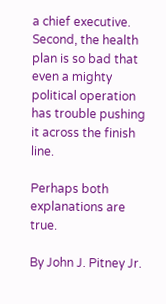a chief executive. Second, the health plan is so bad that even a mighty political operation has trouble pushing it across the finish line.

Perhaps both explanations are true.

By John J. Pitney Jr.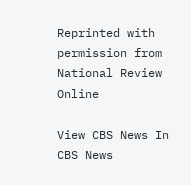Reprinted with permission from National Review Online

View CBS News In
CBS News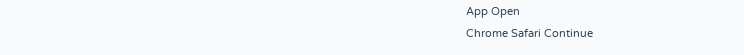App Open
Chrome Safari Continue